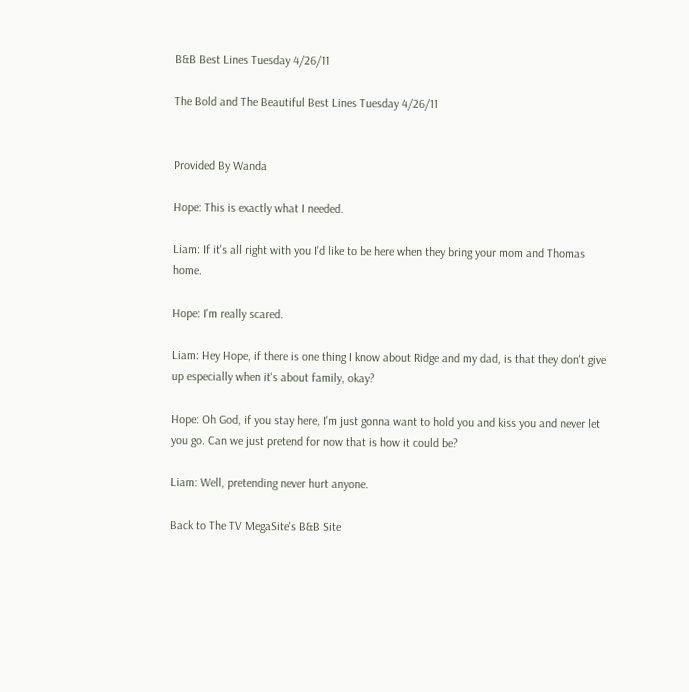B&B Best Lines Tuesday 4/26/11

The Bold and The Beautiful Best Lines Tuesday 4/26/11


Provided By Wanda

Hope: This is exactly what I needed.

Liam: If it's all right with you I'd like to be here when they bring your mom and Thomas home.

Hope: I'm really scared.

Liam: Hey Hope, if there is one thing I know about Ridge and my dad, is that they don't give up especially when it's about family, okay?

Hope: Oh God, if you stay here, I'm just gonna want to hold you and kiss you and never let you go. Can we just pretend for now that is how it could be?

Liam: Well, pretending never hurt anyone.

Back to The TV MegaSite's B&B Site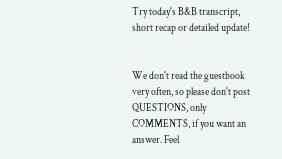Try today's B&B transcript, short recap or detailed update!


We don't read the guestbook very often, so please don't post QUESTIONS, only COMMENTS, if you want an answer. Feel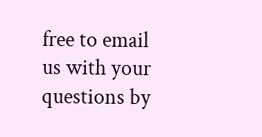free to email us with your questions by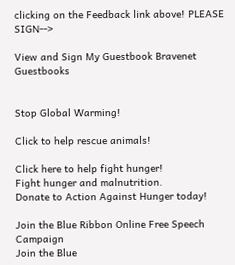clicking on the Feedback link above! PLEASE SIGN-->

View and Sign My Guestbook Bravenet Guestbooks


Stop Global Warming!

Click to help rescue animals!

Click here to help fight hunger!
Fight hunger and malnutrition.
Donate to Action Against Hunger today!

Join the Blue Ribbon Online Free Speech Campaign
Join the Blue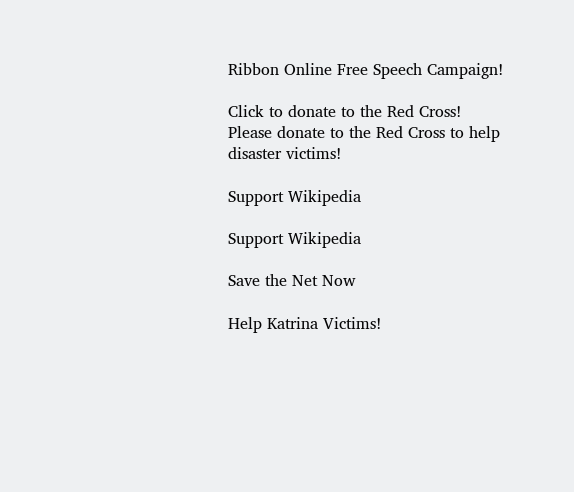Ribbon Online Free Speech Campaign!

Click to donate to the Red Cross!
Please donate to the Red Cross to help disaster victims!

Support Wikipedia

Support Wikipedia

Save the Net Now

Help Katrina Victims!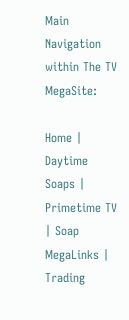Main Navigation within The TV MegaSite:

Home | Daytime Soaps | Primetime TV | Soap MegaLinks | Trading